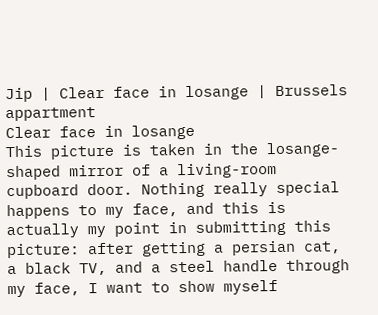Jip | Clear face in losange | Brussels appartment
Clear face in losange
This picture is taken in the losange-shaped mirror of a living-room cupboard door. Nothing really special happens to my face, and this is actually my point in submitting this picture: after getting a persian cat, a black TV, and a steel handle through my face, I want to show myself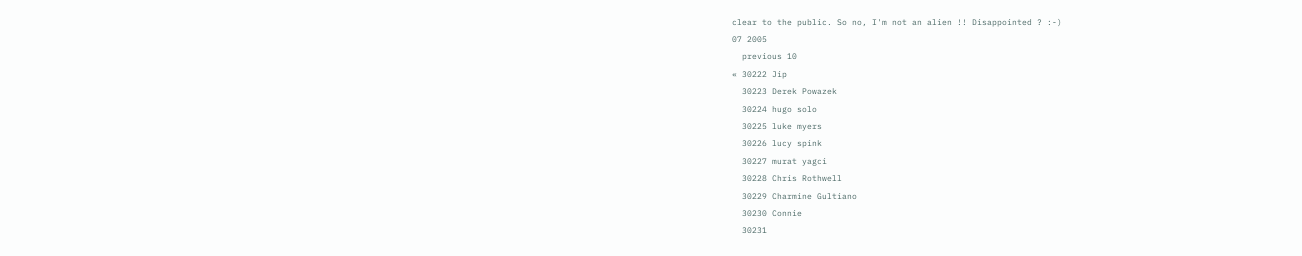clear to the public. So no, I'm not an alien !! Disappointed ? :-)
07 2005
  previous 10
« 30222 Jip
  30223 Derek Powazek
  30224 hugo solo
  30225 luke myers
  30226 lucy spink
  30227 murat yagci
  30228 Chris Rothwell
  30229 Charmine Gultiano
  30230 Connie
  30231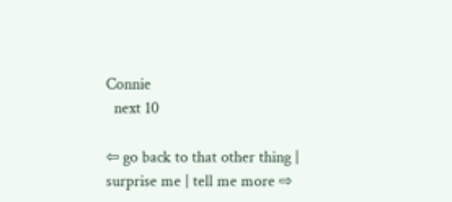Connie
  next 10

⇦ go back to that other thing | surprise me | tell me more ⇨